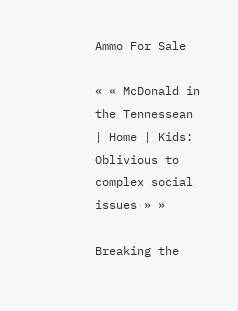Ammo For Sale

« « McDonald in the Tennessean | Home | Kids: Oblivious to complex social issues » »

Breaking the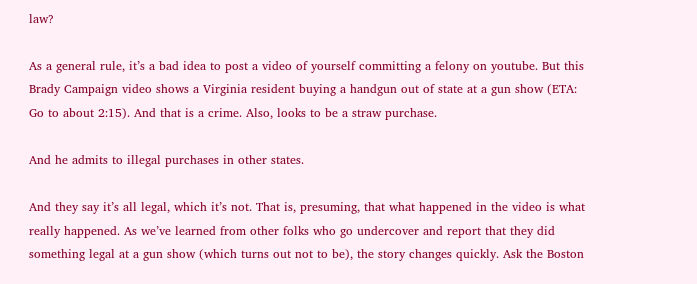law?

As a general rule, it’s a bad idea to post a video of yourself committing a felony on youtube. But this Brady Campaign video shows a Virginia resident buying a handgun out of state at a gun show (ETA: Go to about 2:15). And that is a crime. Also, looks to be a straw purchase.

And he admits to illegal purchases in other states.

And they say it’s all legal, which it’s not. That is, presuming, that what happened in the video is what really happened. As we’ve learned from other folks who go undercover and report that they did something legal at a gun show (which turns out not to be), the story changes quickly. Ask the Boston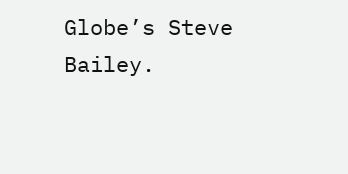Globe’s Steve Bailey.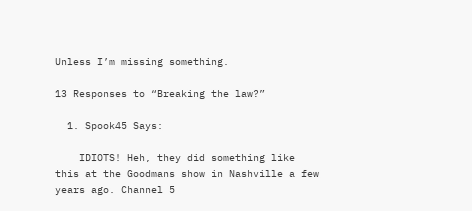Unless I’m missing something.

13 Responses to “Breaking the law?”

  1. Spook45 Says:

    IDIOTS! Heh, they did something like this at the Goodmans show in Nashville a few years ago. Channel 5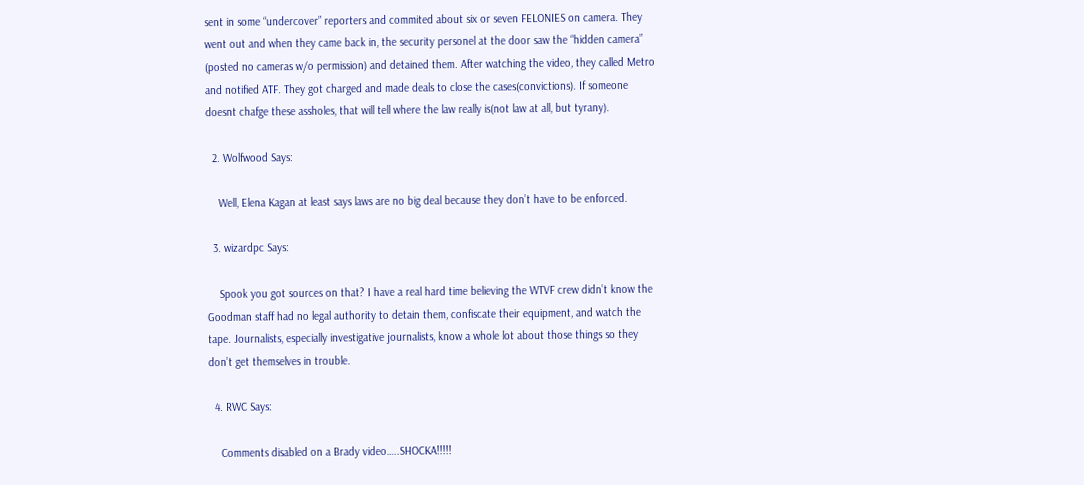sent in some “undercover” reporters and commited about six or seven FELONIES on camera. They went out and when they came back in, the security personel at the door saw the “hidden camera” (posted no cameras w/o permission) and detained them. After watching the video, they called Metro and notified ATF. They got charged and made deals to close the cases(convictions). If someone doesnt chafge these assholes, that will tell where the law really is(not law at all, but tyrany).

  2. Wolfwood Says:

    Well, Elena Kagan at least says laws are no big deal because they don’t have to be enforced.

  3. wizardpc Says:

    Spook you got sources on that? I have a real hard time believing the WTVF crew didn’t know the Goodman staff had no legal authority to detain them, confiscate their equipment, and watch the tape. Journalists, especially investigative journalists, know a whole lot about those things so they don’t get themselves in trouble.

  4. RWC Says:

    Comments disabled on a Brady video…..SHOCKA!!!!!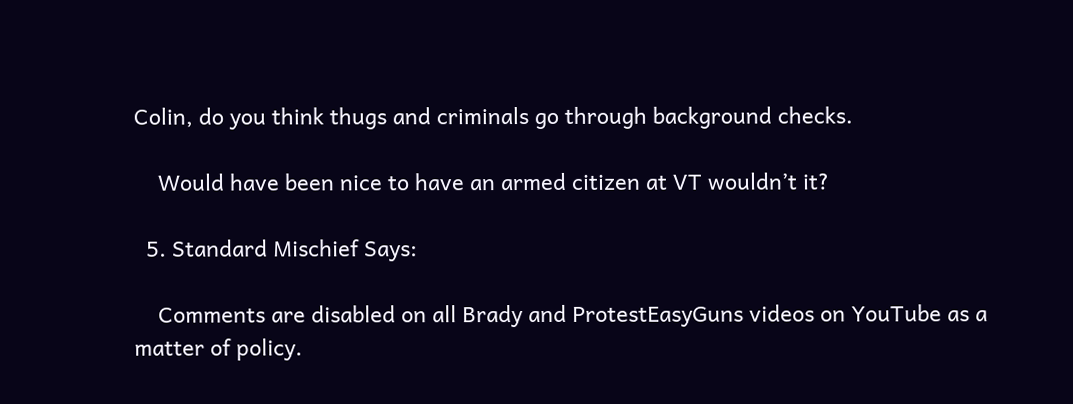Colin, do you think thugs and criminals go through background checks.

    Would have been nice to have an armed citizen at VT wouldn’t it?

  5. Standard Mischief Says:

    Comments are disabled on all Brady and ProtestEasyGuns videos on YouTube as a matter of policy.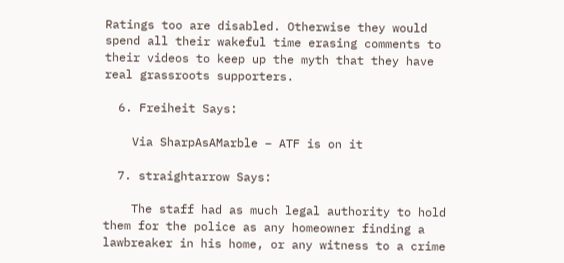Ratings too are disabled. Otherwise they would spend all their wakeful time erasing comments to their videos to keep up the myth that they have real grassroots supporters.

  6. Freiheit Says:

    Via SharpAsAMarble – ATF is on it

  7. straightarrow Says:

    The staff had as much legal authority to hold them for the police as any homeowner finding a lawbreaker in his home, or any witness to a crime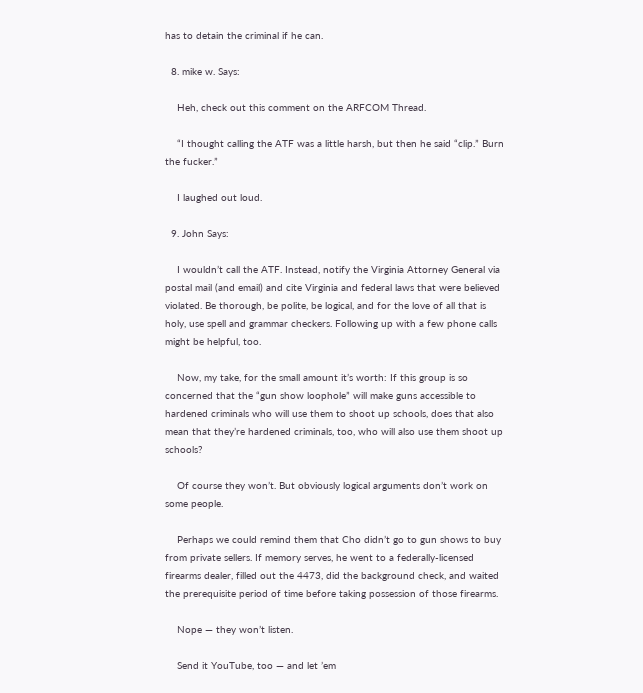has to detain the criminal if he can.

  8. mike w. Says:

    Heh, check out this comment on the ARFCOM Thread.

    “I thought calling the ATF was a little harsh, but then he said “clip.” Burn the fucker.”

    I laughed out loud.

  9. John Says:

    I wouldn’t call the ATF. Instead, notify the Virginia Attorney General via postal mail (and email) and cite Virginia and federal laws that were believed violated. Be thorough, be polite, be logical, and for the love of all that is holy, use spell and grammar checkers. Following up with a few phone calls might be helpful, too.

    Now, my take, for the small amount it’s worth: If this group is so concerned that the “gun show loophole” will make guns accessible to hardened criminals who will use them to shoot up schools, does that also mean that they’re hardened criminals, too, who will also use them shoot up schools?

    Of course they won’t. But obviously logical arguments don’t work on some people.

    Perhaps we could remind them that Cho didn’t go to gun shows to buy from private sellers. If memory serves, he went to a federally-licensed firearms dealer, filled out the 4473, did the background check, and waited the prerequisite period of time before taking possession of those firearms.

    Nope — they won’t listen.

    Send it YouTube, too — and let ’em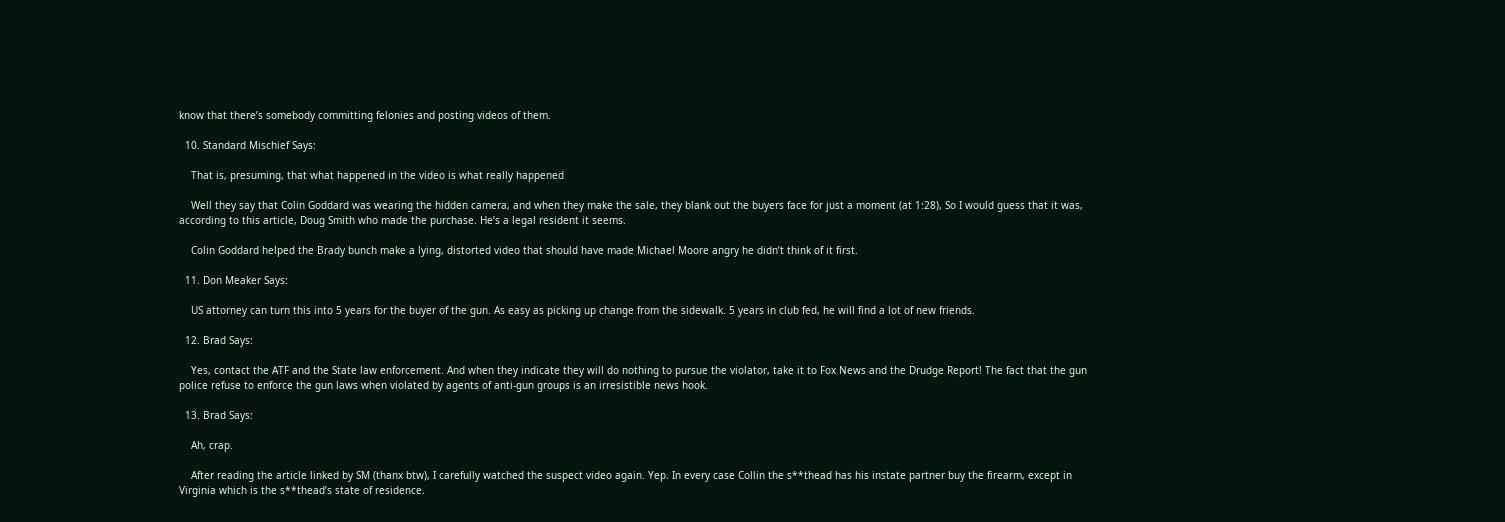know that there’s somebody committing felonies and posting videos of them.

  10. Standard Mischief Says:

    That is, presuming, that what happened in the video is what really happened

    Well they say that Colin Goddard was wearing the hidden camera, and when they make the sale, they blank out the buyers face for just a moment (at 1:28), So I would guess that it was, according to this article, Doug Smith who made the purchase. He’s a legal resident it seems.

    Colin Goddard helped the Brady bunch make a lying, distorted video that should have made Michael Moore angry he didn’t think of it first.

  11. Don Meaker Says:

    US attorney can turn this into 5 years for the buyer of the gun. As easy as picking up change from the sidewalk. 5 years in club fed, he will find a lot of new friends.

  12. Brad Says:

    Yes, contact the ATF and the State law enforcement. And when they indicate they will do nothing to pursue the violator, take it to Fox News and the Drudge Report! The fact that the gun police refuse to enforce the gun laws when violated by agents of anti-gun groups is an irresistible news hook.

  13. Brad Says:

    Ah, crap.

    After reading the article linked by SM (thanx btw), I carefully watched the suspect video again. Yep. In every case Collin the s**thead has his instate partner buy the firearm, except in Virginia which is the s**thead’s state of residence.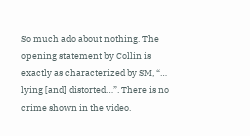So much ado about nothing. The opening statement by Collin is exactly as characterized by SM, “… lying [and] distorted…”. There is no crime shown in the video.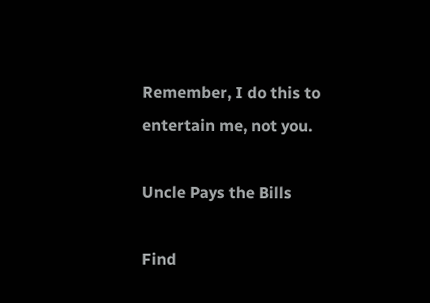Remember, I do this to entertain me, not you.

Uncle Pays the Bills

Find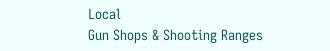Local
Gun Shops & Shooting Ranges